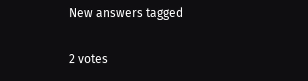New answers tagged

2 votes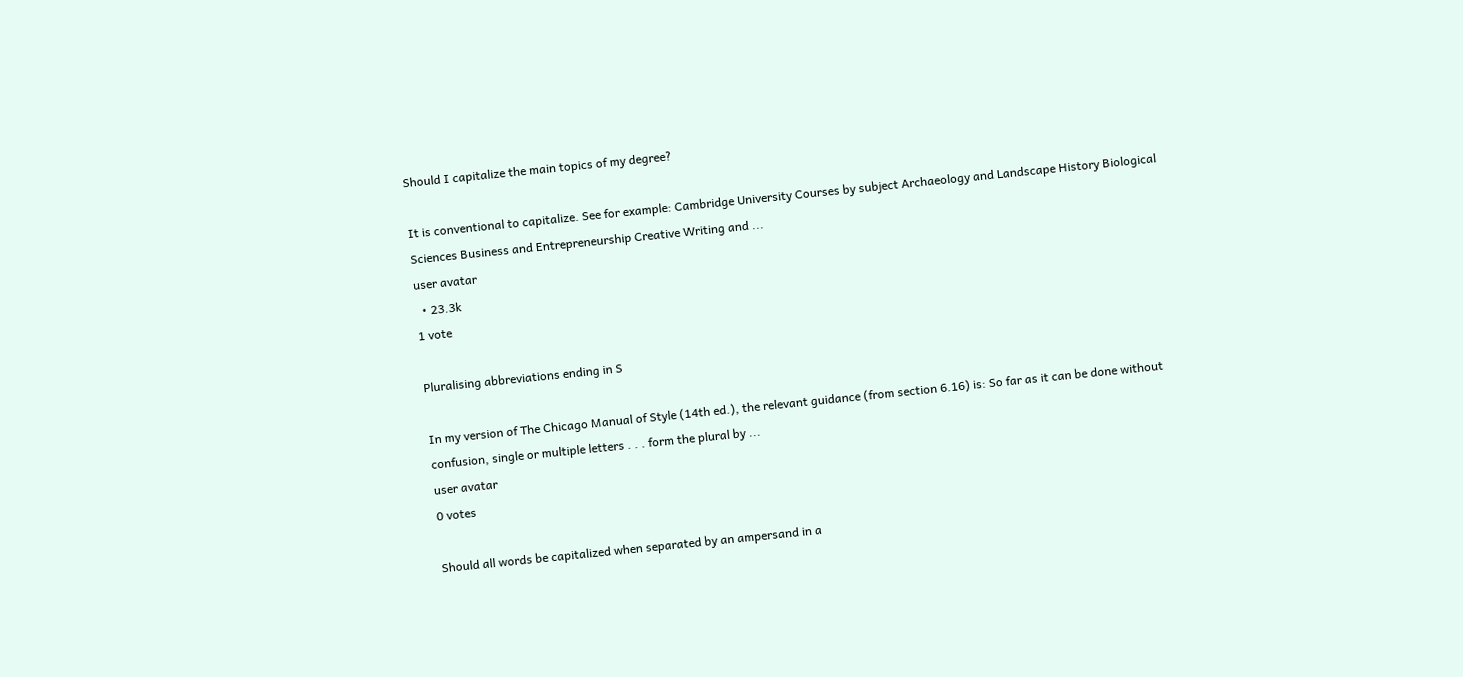Should I capitalize the main topics of my degree?

It is conventional to capitalize. See for example: Cambridge University Courses by subject Archaeology and Landscape History Biological Sciences Business and Entrepreneurship Creative Writing and ...
user avatar
  • 23.3k
1 vote

Pluralising abbreviations ending in S

In my version of The Chicago Manual of Style (14th ed.), the relevant guidance (from section 6.16) is: So far as it can be done without confusion, single or multiple letters . . . form the plural by ...
user avatar
0 votes

Should all words be capitalized when separated by an ampersand in a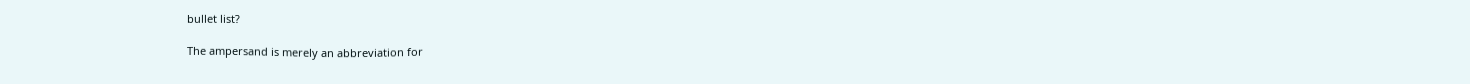bullet list?

The ampersand is merely an abbreviation for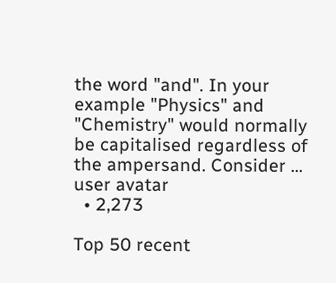the word "and". In your example "Physics" and "Chemistry" would normally be capitalised regardless of the ampersand. Consider ...
user avatar
  • 2,273

Top 50 recent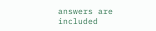answers are included